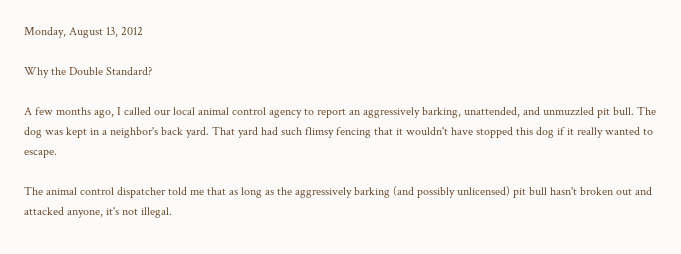Monday, August 13, 2012

Why the Double Standard?

A few months ago, I called our local animal control agency to report an aggressively barking, unattended, and unmuzzled pit bull. The dog was kept in a neighbor's back yard. That yard had such flimsy fencing that it wouldn't have stopped this dog if it really wanted to escape.

The animal control dispatcher told me that as long as the aggressively barking (and possibly unlicensed) pit bull hasn't broken out and attacked anyone, it's not illegal.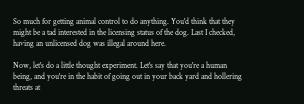So much for getting animal control to do anything. You'd think that they might be a tad interested in the licensing status of the dog. Last I checked, having an unlicensed dog was illegal around here.

Now, let's do a little thought experiment. Let's say that you're a human being, and you're in the habit of going out in your back yard and hollering threats at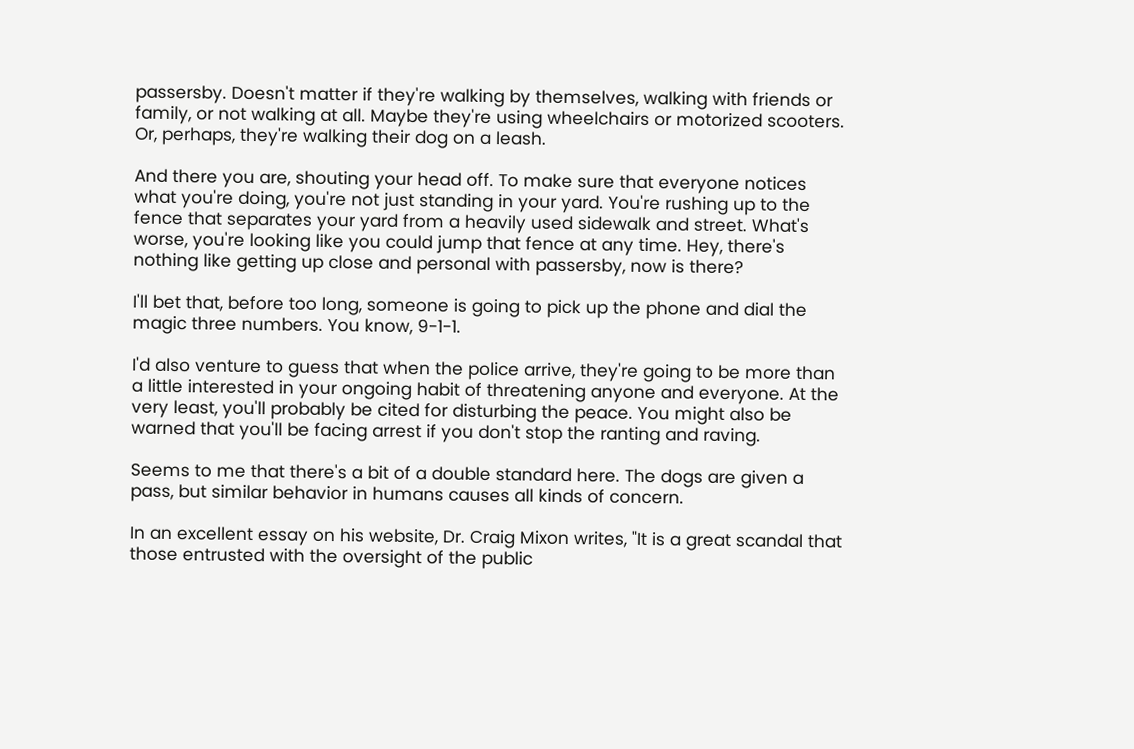passersby. Doesn't matter if they're walking by themselves, walking with friends or family, or not walking at all. Maybe they're using wheelchairs or motorized scooters. Or, perhaps, they're walking their dog on a leash.

And there you are, shouting your head off. To make sure that everyone notices what you're doing, you're not just standing in your yard. You're rushing up to the fence that separates your yard from a heavily used sidewalk and street. What's worse, you're looking like you could jump that fence at any time. Hey, there's nothing like getting up close and personal with passersby, now is there?

I'll bet that, before too long, someone is going to pick up the phone and dial the magic three numbers. You know, 9-1-1.

I'd also venture to guess that when the police arrive, they're going to be more than a little interested in your ongoing habit of threatening anyone and everyone. At the very least, you'll probably be cited for disturbing the peace. You might also be warned that you'll be facing arrest if you don't stop the ranting and raving.

Seems to me that there's a bit of a double standard here. The dogs are given a pass, but similar behavior in humans causes all kinds of concern.

In an excellent essay on his website, Dr. Craig Mixon writes, "It is a great scandal that those entrusted with the oversight of the public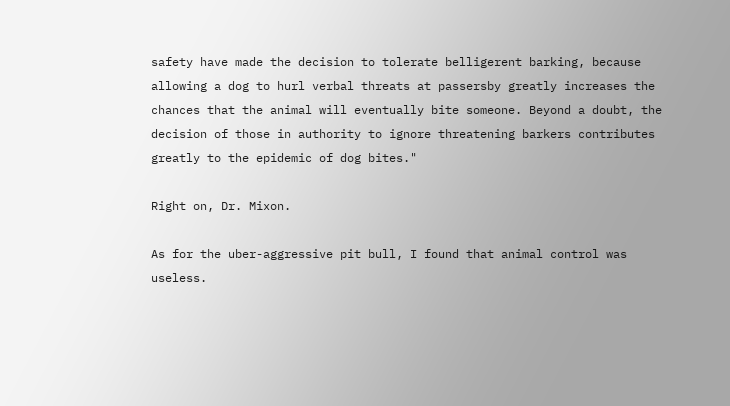safety have made the decision to tolerate belligerent barking, because allowing a dog to hurl verbal threats at passersby greatly increases the chances that the animal will eventually bite someone. Beyond a doubt, the decision of those in authority to ignore threatening barkers contributes greatly to the epidemic of dog bites."

Right on, Dr. Mixon.

As for the uber-aggressive pit bull, I found that animal control was useless.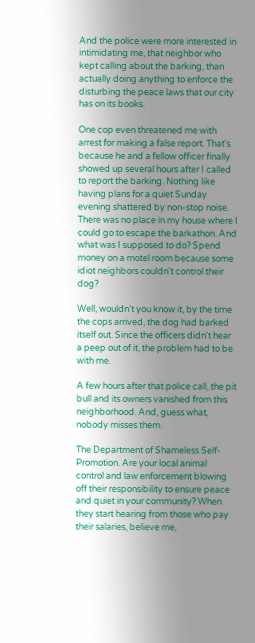And the police were more interested in intimidating me, that neighbor who kept calling about the barking, than actually doing anything to enforce the disturbing the peace laws that our city has on its books.

One cop even threatened me with arrest for making a false report. That's because he and a fellow officer finally showed up several hours after I called to report the barking. Nothing like having plans for a quiet Sunday evening shattered by non-stop noise. There was no place in my house where I could go to escape the barkathon. And what was I supposed to do? Spend money on a motel room because some idiot neighbors couldn't control their dog?

Well, wouldn't you know it, by the time the cops arrived, the dog had barked itself out. Since the officers didn't hear a peep out of it, the problem had to be with me.

A few hours after that police call, the pit bull and its owners vanished from this neighborhood. And, guess what, nobody misses them.

The Department of Shameless Self-Promotion. Are your local animal control and law enforcement blowing off their responsibility to ensure peace and quiet in your community? When they start hearing from those who pay their salaries, believe me,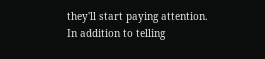they'll start paying attention. In addition to telling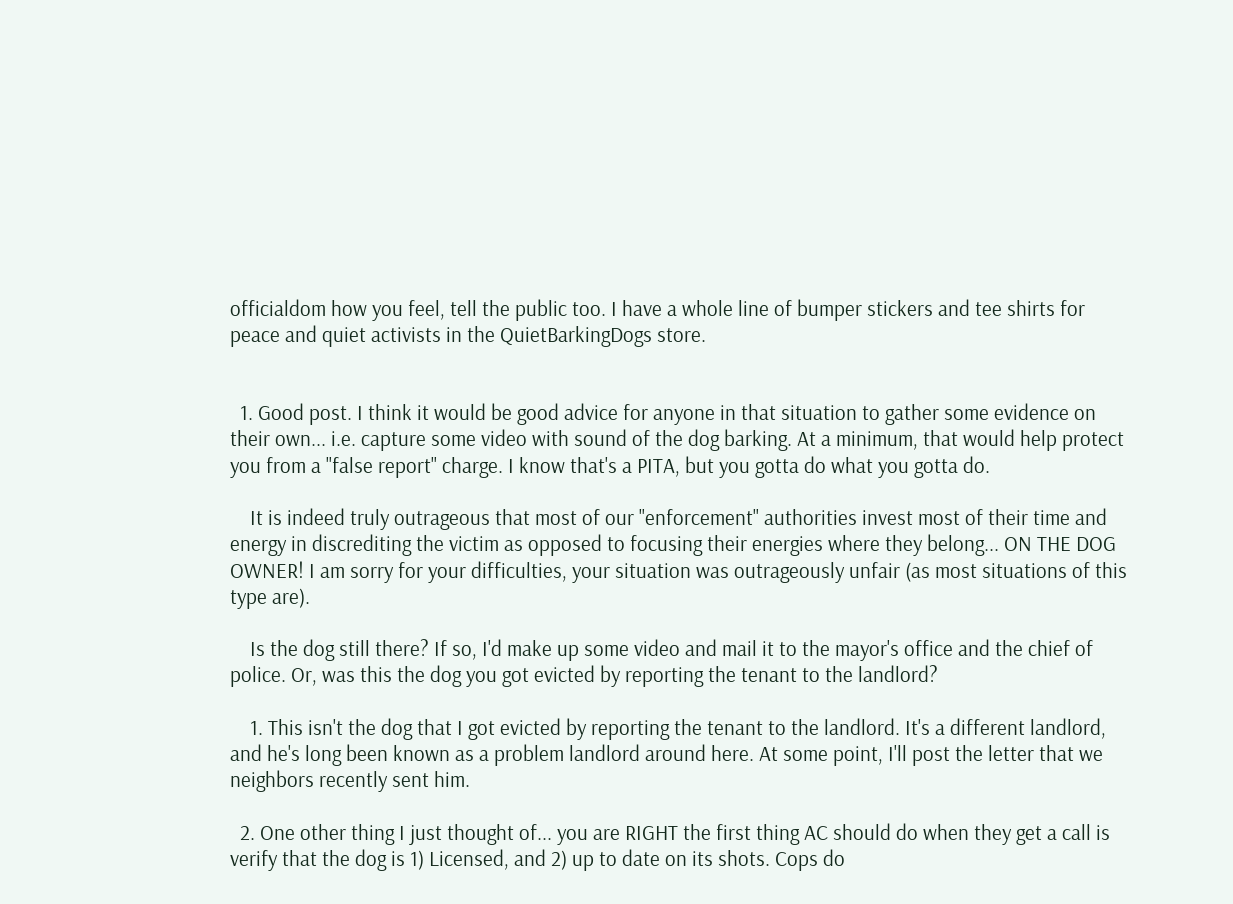officialdom how you feel, tell the public too. I have a whole line of bumper stickers and tee shirts for peace and quiet activists in the QuietBarkingDogs store.


  1. Good post. I think it would be good advice for anyone in that situation to gather some evidence on their own... i.e. capture some video with sound of the dog barking. At a minimum, that would help protect you from a "false report" charge. I know that's a PITA, but you gotta do what you gotta do.

    It is indeed truly outrageous that most of our "enforcement" authorities invest most of their time and energy in discrediting the victim as opposed to focusing their energies where they belong... ON THE DOG OWNER! I am sorry for your difficulties, your situation was outrageously unfair (as most situations of this type are).

    Is the dog still there? If so, I'd make up some video and mail it to the mayor's office and the chief of police. Or, was this the dog you got evicted by reporting the tenant to the landlord?

    1. This isn't the dog that I got evicted by reporting the tenant to the landlord. It's a different landlord, and he's long been known as a problem landlord around here. At some point, I'll post the letter that we neighbors recently sent him.

  2. One other thing I just thought of... you are RIGHT the first thing AC should do when they get a call is verify that the dog is 1) Licensed, and 2) up to date on its shots. Cops do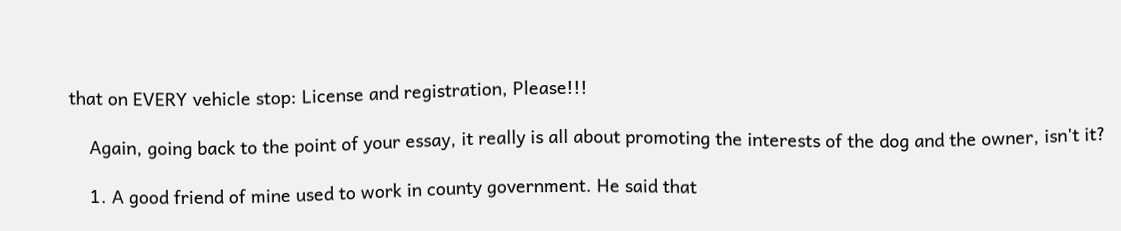that on EVERY vehicle stop: License and registration, Please!!!

    Again, going back to the point of your essay, it really is all about promoting the interests of the dog and the owner, isn't it?

    1. A good friend of mine used to work in county government. He said that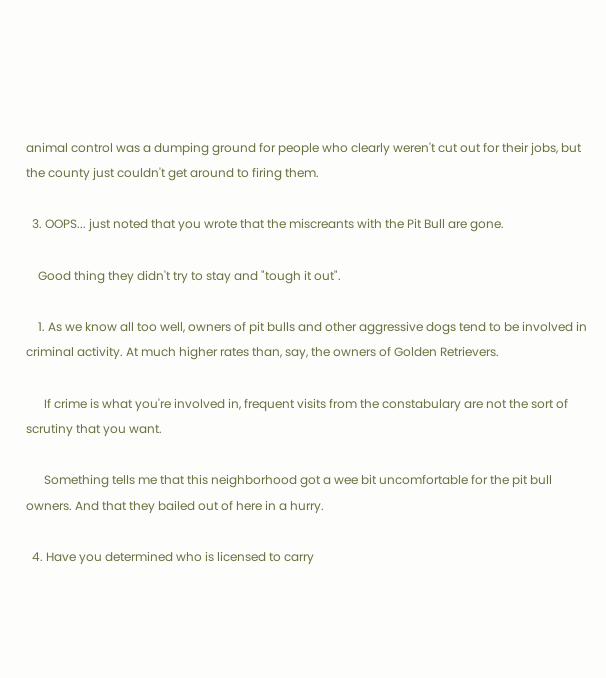animal control was a dumping ground for people who clearly weren't cut out for their jobs, but the county just couldn't get around to firing them.

  3. OOPS... just noted that you wrote that the miscreants with the Pit Bull are gone.

    Good thing they didn't try to stay and "tough it out".

    1. As we know all too well, owners of pit bulls and other aggressive dogs tend to be involved in criminal activity. At much higher rates than, say, the owners of Golden Retrievers.

      If crime is what you're involved in, frequent visits from the constabulary are not the sort of scrutiny that you want.

      Something tells me that this neighborhood got a wee bit uncomfortable for the pit bull owners. And that they bailed out of here in a hurry.

  4. Have you determined who is licensed to carry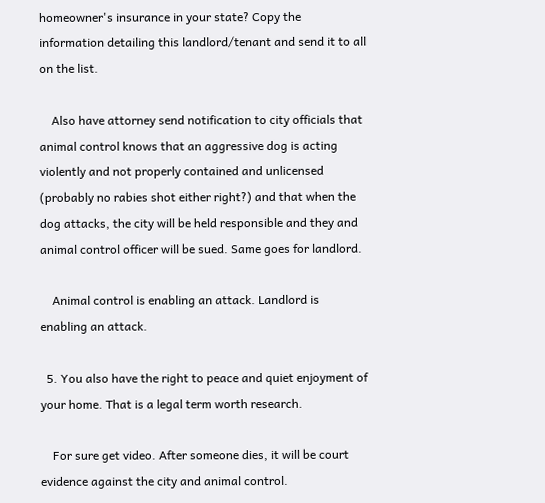homeowner's insurance in your state? Copy the information detailing this landlord/tenant and send it to all on the list.

    Also have attorney send notification to city officials that animal control knows that an aggressive dog is acting violently and not properly contained and unlicensed (probably no rabies shot either right?) and that when the dog attacks, the city will be held responsible and they and animal control officer will be sued. Same goes for landlord.

    Animal control is enabling an attack. Landlord is enabling an attack.

  5. You also have the right to peace and quiet enjoyment of your home. That is a legal term worth research.

    For sure get video. After someone dies, it will be court evidence against the city and animal control.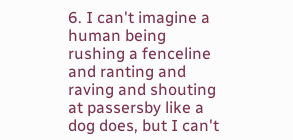6. I can't imagine a human being rushing a fenceline and ranting and raving and shouting at passersby like a dog does, but I can't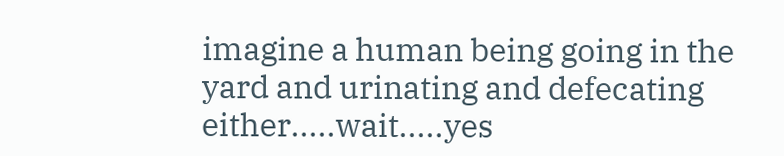imagine a human being going in the yard and urinating and defecating either.....wait.....yes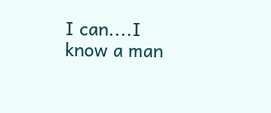I can....I know a man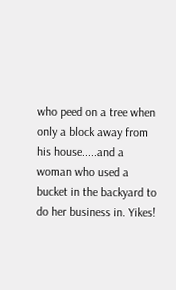who peed on a tree when only a block away from his house.....and a woman who used a bucket in the backyard to do her business in. Yikes!